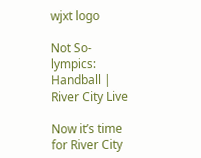wjxt logo

Not So-lympics: Handball | River City Live

Now it’s time for River City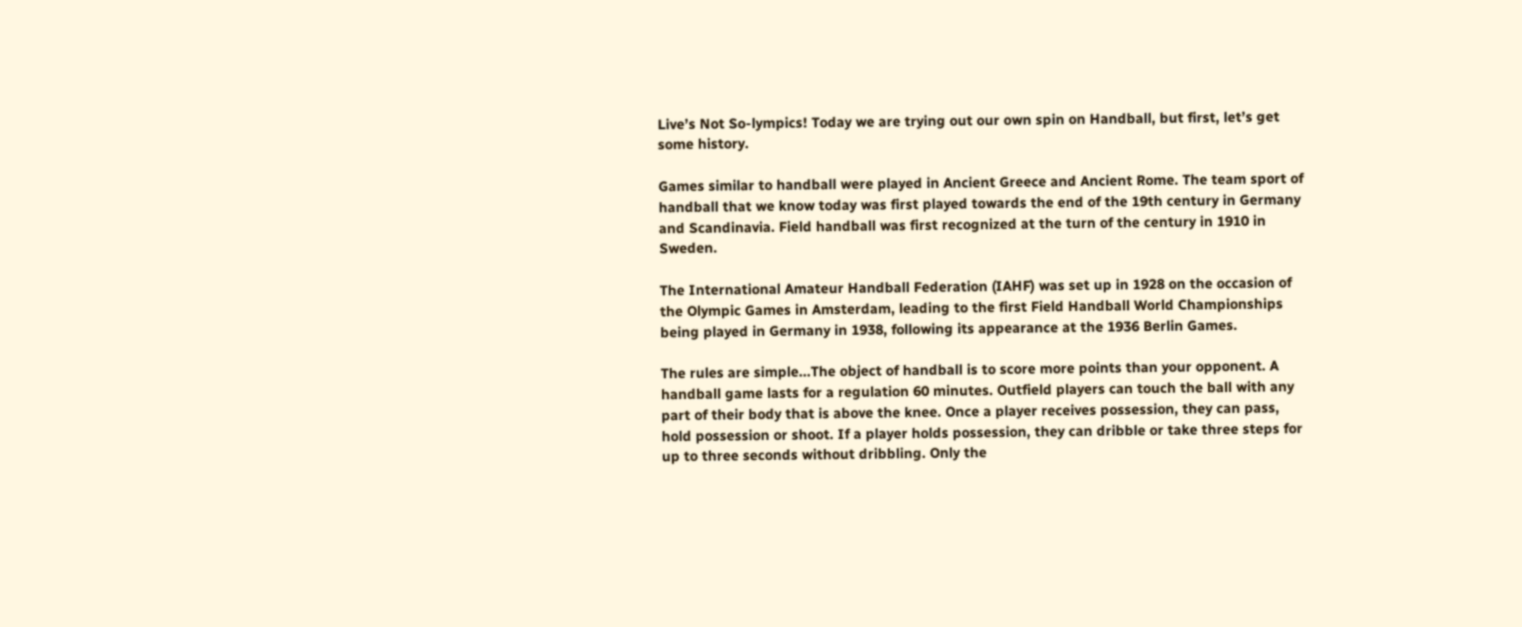Live’s Not So-lympics! Today we are trying out our own spin on Handball, but first, let’s get some history.

Games similar to handball were played in Ancient Greece and Ancient Rome. The team sport of handball that we know today was first played towards the end of the 19th century in Germany and Scandinavia. Field handball was first recognized at the turn of the century in 1910 in Sweden.

The International Amateur Handball Federation (IAHF) was set up in 1928 on the occasion of the Olympic Games in Amsterdam, leading to the first Field Handball World Championships being played in Germany in 1938, following its appearance at the 1936 Berlin Games.

The rules are simple...The object of handball is to score more points than your opponent. A handball game lasts for a regulation 60 minutes. Outfield players can touch the ball with any part of their body that is above the knee. Once a player receives possession, they can pass, hold possession or shoot. If a player holds possession, they can dribble or take three steps for up to three seconds without dribbling. Only the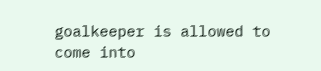goalkeeper is allowed to come into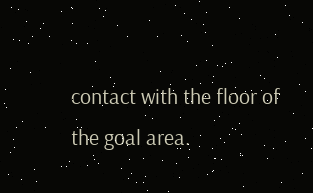contact with the floor of the goal area.